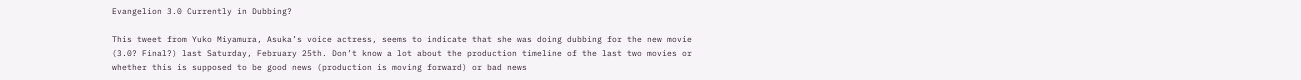Evangelion 3.0 Currently in Dubbing?

This tweet from Yuko Miyamura, Asuka’s voice actress, seems to indicate that she was doing dubbing for the new movie (3.0? Final?) last Saturday, February 25th. Don’t know a lot about the production timeline of the last two movies or whether this is supposed to be good news (production is moving forward) or bad news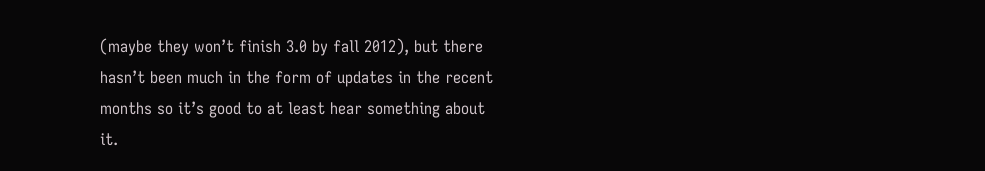(maybe they won’t finish 3.0 by fall 2012), but there hasn’t been much in the form of updates in the recent months so it’s good to at least hear something about it.